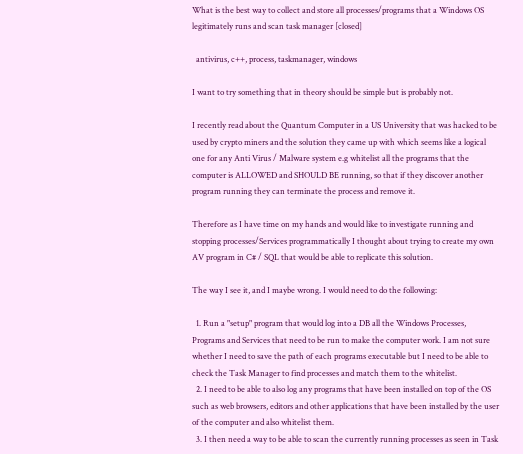What is the best way to collect and store all processes/programs that a Windows OS legitimately runs and scan task manager [closed]

  antivirus, c++, process, taskmanager, windows

I want to try something that in theory should be simple but is probably not.

I recently read about the Quantum Computer in a US University that was hacked to be used by crypto miners and the solution they came up with which seems like a logical one for any Anti Virus / Malware system e.g whitelist all the programs that the computer is ALLOWED and SHOULD BE running, so that if they discover another program running they can terminate the process and remove it.

Therefore as I have time on my hands and would like to investigate running and stopping processes/Services programmatically I thought about trying to create my own AV program in C# / SQL that would be able to replicate this solution.

The way I see it, and I maybe wrong. I would need to do the following:

  1. Run a "setup" program that would log into a DB all the Windows Processes, Programs and Services that need to be run to make the computer work. I am not sure whether I need to save the path of each programs executable but I need to be able to check the Task Manager to find processes and match them to the whitelist.
  2. I need to be able to also log any programs that have been installed on top of the OS such as web browsers, editors and other applications that have been installed by the user of the computer and also whitelist them.
  3. I then need a way to be able to scan the currently running processes as seen in Task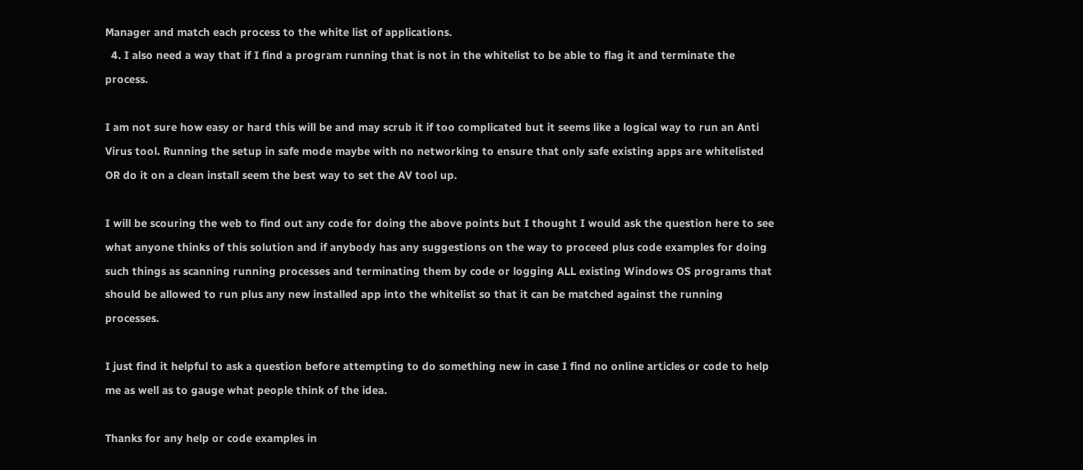Manager and match each process to the white list of applications.
  4. I also need a way that if I find a program running that is not in the whitelist to be able to flag it and terminate the process.

I am not sure how easy or hard this will be and may scrub it if too complicated but it seems like a logical way to run an Anti Virus tool. Running the setup in safe mode maybe with no networking to ensure that only safe existing apps are whitelisted OR do it on a clean install seem the best way to set the AV tool up.

I will be scouring the web to find out any code for doing the above points but I thought I would ask the question here to see what anyone thinks of this solution and if anybody has any suggestions on the way to proceed plus code examples for doing such things as scanning running processes and terminating them by code or logging ALL existing Windows OS programs that should be allowed to run plus any new installed app into the whitelist so that it can be matched against the running processes.

I just find it helpful to ask a question before attempting to do something new in case I find no online articles or code to help me as well as to gauge what people think of the idea.

Thanks for any help or code examples in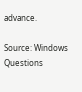advance.

Source: Windows Questions